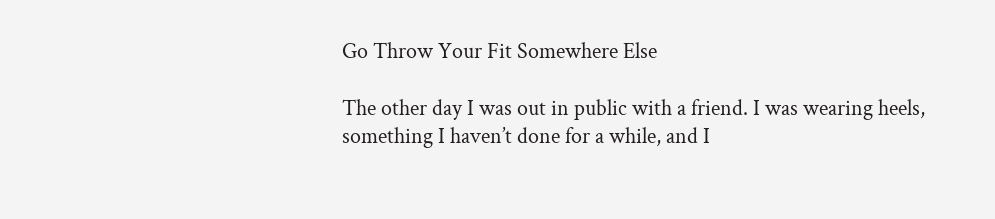Go Throw Your Fit Somewhere Else

The other day I was out in public with a friend. I was wearing heels, something I haven’t done for a while, and I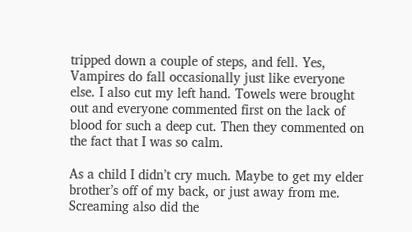tripped down a couple of steps, and fell. Yes, Vampires do fall occasionally just like everyone else. I also cut my left hand. Towels were brought out and everyone commented first on the lack of blood for such a deep cut. Then they commented on the fact that I was so calm.

As a child I didn’t cry much. Maybe to get my elder brother’s off of my back, or just away from me. Screaming also did the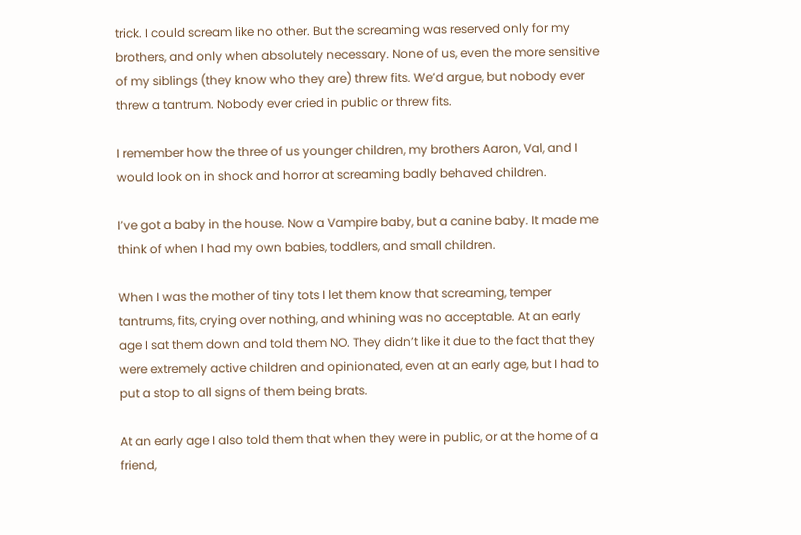trick. I could scream like no other. But the screaming was reserved only for my brothers, and only when absolutely necessary. None of us, even the more sensitive of my siblings (they know who they are) threw fits. We’d argue, but nobody ever threw a tantrum. Nobody ever cried in public or threw fits.

I remember how the three of us younger children, my brothers Aaron, Val, and I would look on in shock and horror at screaming badly behaved children.

I’ve got a baby in the house. Now a Vampire baby, but a canine baby. It made me think of when I had my own babies, toddlers, and small children.

When I was the mother of tiny tots I let them know that screaming, temper tantrums, fits, crying over nothing, and whining was no acceptable. At an early age I sat them down and told them NO. They didn’t like it due to the fact that they were extremely active children and opinionated, even at an early age, but I had to put a stop to all signs of them being brats.

At an early age I also told them that when they were in public, or at the home of a friend,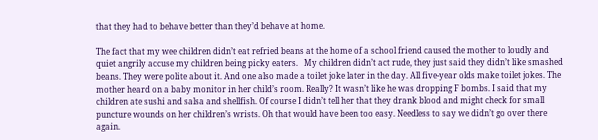that they had to behave better than they’d behave at home.

The fact that my wee children didn’t eat refried beans at the home of a school friend caused the mother to loudly and quiet angrily accuse my children being picky eaters.   My children didn’t act rude, they just said they didn’t like smashed beans. They were polite about it. And one also made a toilet joke later in the day. All five-year olds make toilet jokes. The mother heard on a baby monitor in her child’s room. Really? It wasn’t like he was dropping F bombs. I said that my children ate sushi and salsa and shellfish. Of course I didn’t tell her that they drank blood and might check for small puncture wounds on her children’s wrists. Oh that would have been too easy. Needless to say we didn’t go over there again.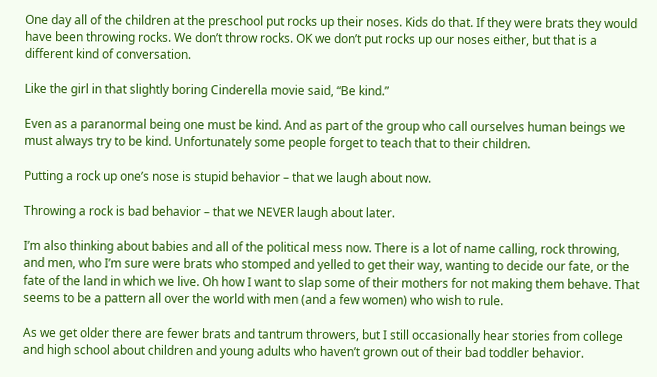One day all of the children at the preschool put rocks up their noses. Kids do that. If they were brats they would have been throwing rocks. We don’t throw rocks. OK we don’t put rocks up our noses either, but that is a different kind of conversation.

Like the girl in that slightly boring Cinderella movie said, “Be kind.”

Even as a paranormal being one must be kind. And as part of the group who call ourselves human beings we must always try to be kind. Unfortunately some people forget to teach that to their children.

Putting a rock up one’s nose is stupid behavior – that we laugh about now.

Throwing a rock is bad behavior – that we NEVER laugh about later.

I’m also thinking about babies and all of the political mess now. There is a lot of name calling, rock throwing, and men, who I’m sure were brats who stomped and yelled to get their way, wanting to decide our fate, or the fate of the land in which we live. Oh how I want to slap some of their mothers for not making them behave. That seems to be a pattern all over the world with men (and a few women) who wish to rule.

As we get older there are fewer brats and tantrum throwers, but I still occasionally hear stories from college and high school about children and young adults who haven’t grown out of their bad toddler behavior.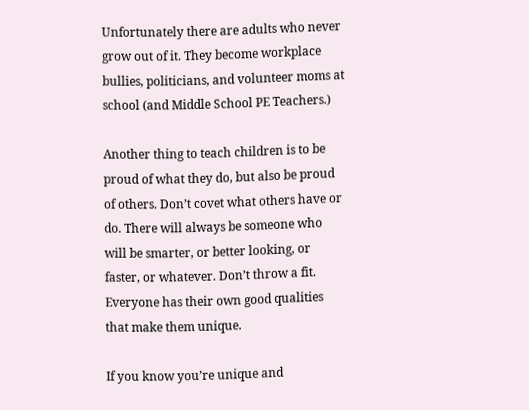Unfortunately there are adults who never grow out of it. They become workplace bullies, politicians, and volunteer moms at school (and Middle School PE Teachers.)

Another thing to teach children is to be proud of what they do, but also be proud of others. Don’t covet what others have or do. There will always be someone who will be smarter, or better looking, or faster, or whatever. Don’t throw a fit. Everyone has their own good qualities that make them unique.

If you know you’re unique and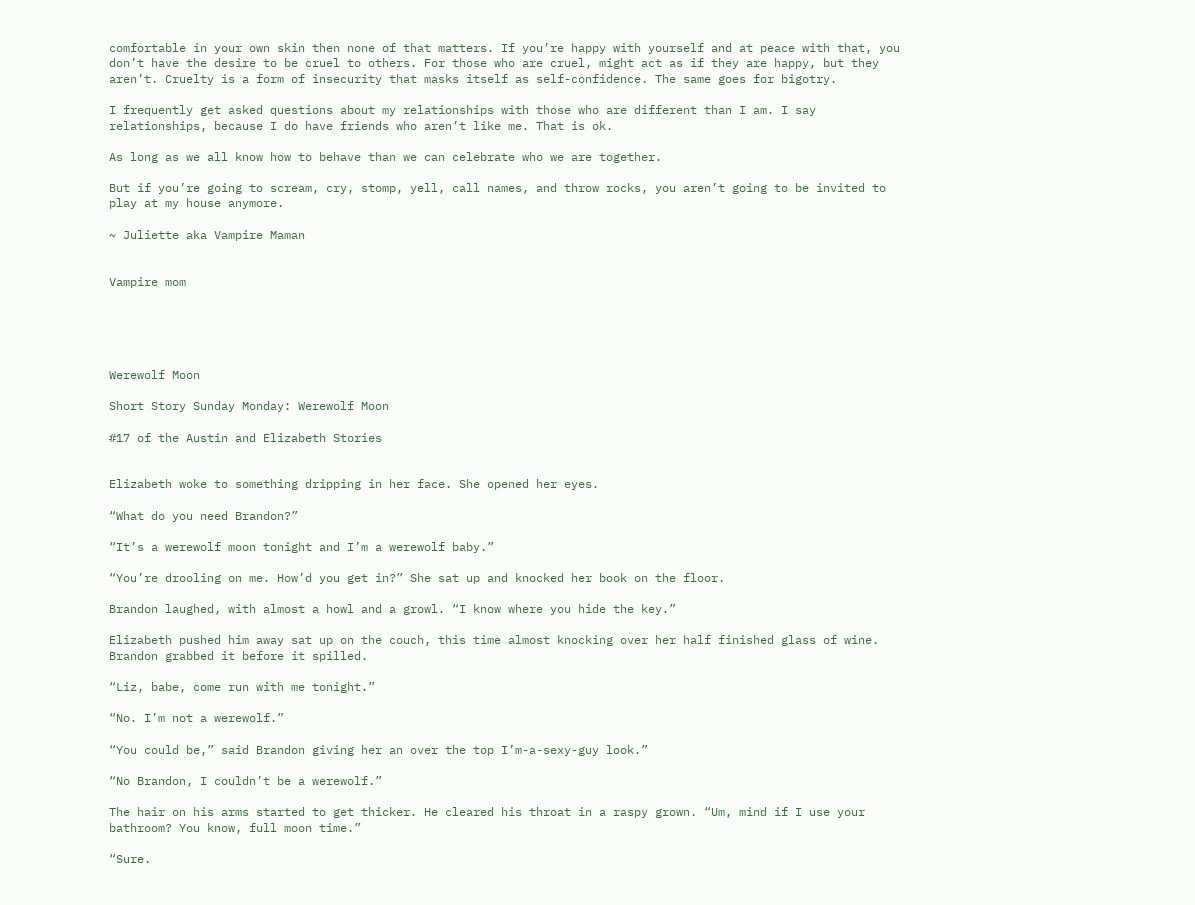comfortable in your own skin then none of that matters. If you’re happy with yourself and at peace with that, you don’t have the desire to be cruel to others. For those who are cruel, might act as if they are happy, but they aren’t. Cruelty is a form of insecurity that masks itself as self-confidence. The same goes for bigotry.

I frequently get asked questions about my relationships with those who are different than I am. I say relationships, because I do have friends who aren’t like me. That is ok.

As long as we all know how to behave than we can celebrate who we are together.

But if you’re going to scream, cry, stomp, yell, call names, and throw rocks, you aren’t going to be invited to play at my house anymore.

~ Juliette aka Vampire Maman


Vampire mom





Werewolf Moon

Short Story Sunday Monday: Werewolf Moon

#17 of the Austin and Elizabeth Stories


Elizabeth woke to something dripping in her face. She opened her eyes.

“What do you need Brandon?”

“It’s a werewolf moon tonight and I’m a werewolf baby.”

“You’re drooling on me. How’d you get in?” She sat up and knocked her book on the floor.

Brandon laughed, with almost a howl and a growl. “I know where you hide the key.”

Elizabeth pushed him away sat up on the couch, this time almost knocking over her half finished glass of wine. Brandon grabbed it before it spilled.

“Liz, babe, come run with me tonight.”

“No. I’m not a werewolf.”

“You could be,” said Brandon giving her an over the top I’m-a-sexy-guy look.”

“No Brandon, I couldn’t be a werewolf.”

The hair on his arms started to get thicker. He cleared his throat in a raspy grown. “Um, mind if I use your bathroom? You know, full moon time.”

“Sure.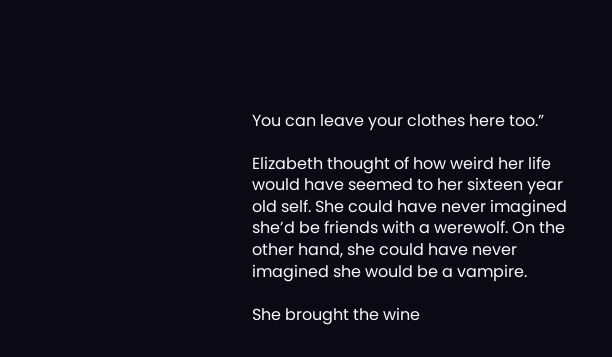You can leave your clothes here too.”

Elizabeth thought of how weird her life would have seemed to her sixteen year old self. She could have never imagined she’d be friends with a werewolf. On the other hand, she could have never imagined she would be a vampire.

She brought the wine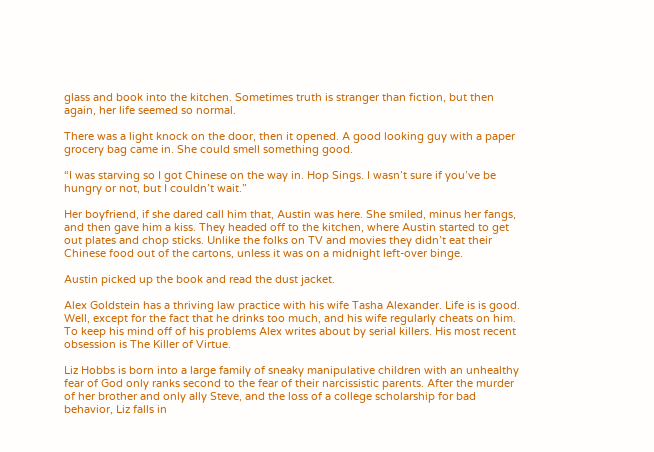glass and book into the kitchen. Sometimes truth is stranger than fiction, but then again, her life seemed so normal.

There was a light knock on the door, then it opened. A good looking guy with a paper grocery bag came in. She could smell something good.

“I was starving so I got Chinese on the way in. Hop Sings. I wasn’t sure if you’ve be hungry or not, but I couldn’t wait.”

Her boyfriend, if she dared call him that, Austin was here. She smiled, minus her fangs, and then gave him a kiss. They headed off to the kitchen, where Austin started to get out plates and chop sticks. Unlike the folks on TV and movies they didn’t eat their Chinese food out of the cartons, unless it was on a midnight left-over binge.

Austin picked up the book and read the dust jacket.

Alex Goldstein has a thriving law practice with his wife Tasha Alexander. Life is is good. Well, except for the fact that he drinks too much, and his wife regularly cheats on him. To keep his mind off of his problems Alex writes about by serial killers. His most recent obsession is The Killer of Virtue.

Liz Hobbs is born into a large family of sneaky manipulative children with an unhealthy fear of God only ranks second to the fear of their narcissistic parents. After the murder of her brother and only ally Steve, and the loss of a college scholarship for bad behavior, Liz falls in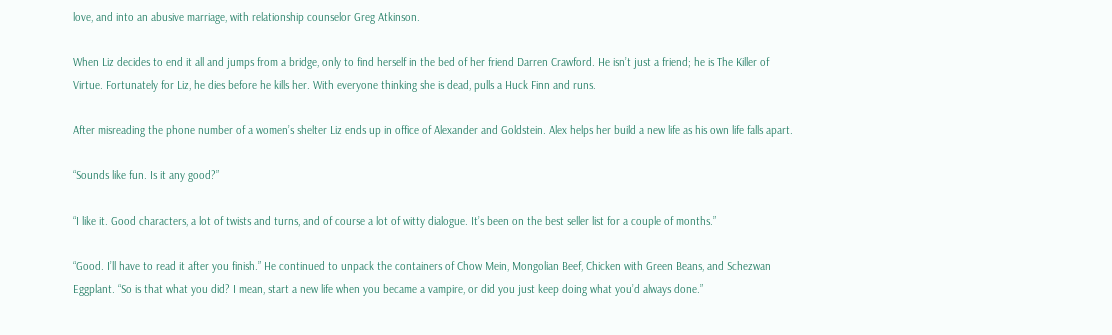love, and into an abusive marriage, with relationship counselor Greg Atkinson.

When Liz decides to end it all and jumps from a bridge, only to find herself in the bed of her friend Darren Crawford. He isn’t just a friend; he is The Killer of Virtue. Fortunately for Liz, he dies before he kills her. With everyone thinking she is dead, pulls a Huck Finn and runs.

After misreading the phone number of a women’s shelter Liz ends up in office of Alexander and Goldstein. Alex helps her build a new life as his own life falls apart.

“Sounds like fun. Is it any good?”

“I like it. Good characters, a lot of twists and turns, and of course a lot of witty dialogue. It’s been on the best seller list for a couple of months.”

“Good. I’ll have to read it after you finish.” He continued to unpack the containers of Chow Mein, Mongolian Beef, Chicken with Green Beans, and Schezwan Eggplant. “So is that what you did? I mean, start a new life when you became a vampire, or did you just keep doing what you’d always done.”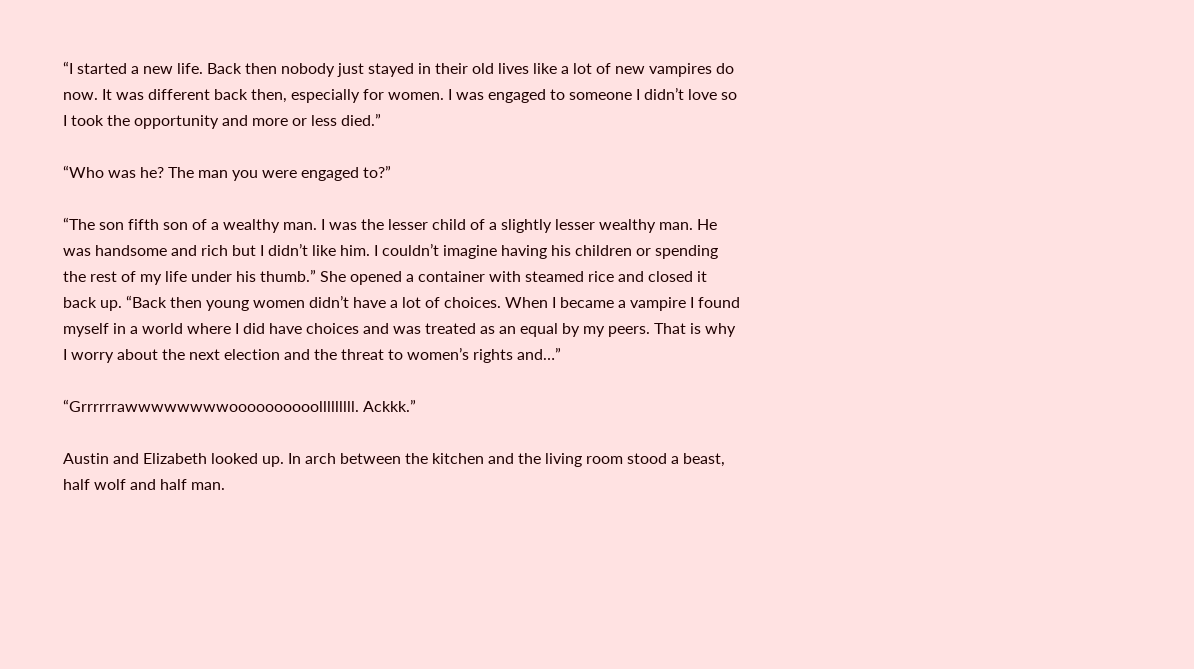“I started a new life. Back then nobody just stayed in their old lives like a lot of new vampires do now. It was different back then, especially for women. I was engaged to someone I didn’t love so I took the opportunity and more or less died.”

“Who was he? The man you were engaged to?”

“The son fifth son of a wealthy man. I was the lesser child of a slightly lesser wealthy man. He was handsome and rich but I didn’t like him. I couldn’t imagine having his children or spending the rest of my life under his thumb.” She opened a container with steamed rice and closed it back up. “Back then young women didn’t have a lot of choices. When I became a vampire I found myself in a world where I did have choices and was treated as an equal by my peers. That is why I worry about the next election and the threat to women’s rights and…”

“Grrrrrrawwwwwwwwoooooooooolllllllll. Ackkk.”

Austin and Elizabeth looked up. In arch between the kitchen and the living room stood a beast, half wolf and half man.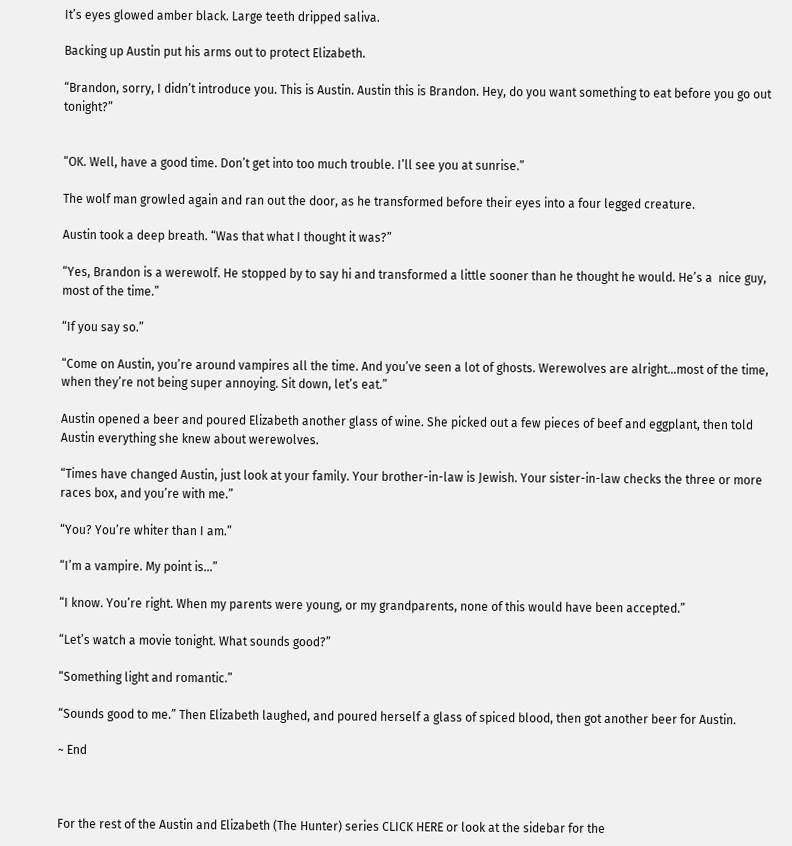It’s eyes glowed amber black. Large teeth dripped saliva.

Backing up Austin put his arms out to protect Elizabeth.

“Brandon, sorry, I didn’t introduce you. This is Austin. Austin this is Brandon. Hey, do you want something to eat before you go out tonight?”


“OK. Well, have a good time. Don’t get into too much trouble. I’ll see you at sunrise.”

The wolf man growled again and ran out the door, as he transformed before their eyes into a four legged creature.

Austin took a deep breath. “Was that what I thought it was?”

“Yes, Brandon is a werewolf. He stopped by to say hi and transformed a little sooner than he thought he would. He’s a  nice guy, most of the time.”

“If you say so.”

“Come on Austin, you’re around vampires all the time. And you’ve seen a lot of ghosts. Werewolves are alright…most of the time, when they’re not being super annoying. Sit down, let’s eat.”

Austin opened a beer and poured Elizabeth another glass of wine. She picked out a few pieces of beef and eggplant, then told Austin everything she knew about werewolves.

“Times have changed Austin, just look at your family. Your brother-in-law is Jewish. Your sister-in-law checks the three or more races box, and you’re with me.”

“You? You’re whiter than I am.”

“I’m a vampire. My point is…”

“I know. You’re right. When my parents were young, or my grandparents, none of this would have been accepted.”

“Let’s watch a movie tonight. What sounds good?”

“Something light and romantic.”

“Sounds good to me.” Then Elizabeth laughed, and poured herself a glass of spiced blood, then got another beer for Austin.

~ End



For the rest of the Austin and Elizabeth (The Hunter) series CLICK HERE or look at the sidebar for the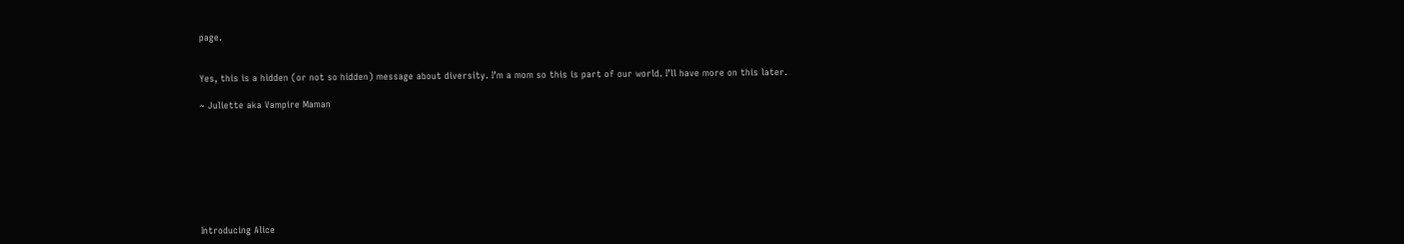page.


Yes, this is a hidden (or not so hidden) message about diversity. I’m a mom so this is part of our world. I’ll have more on this later.

~ Juliette aka Vampire Maman








Introducing Alice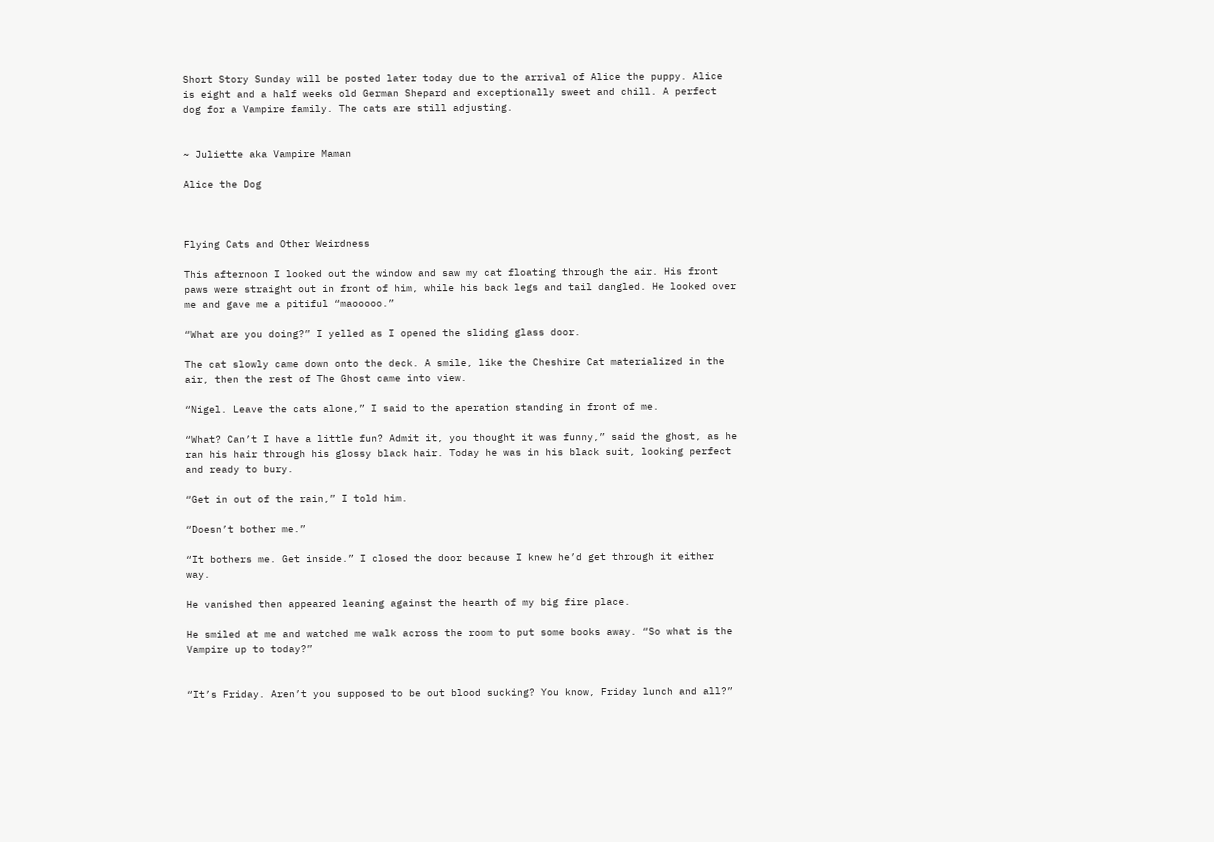Short Story Sunday will be posted later today due to the arrival of Alice the puppy. Alice is eight and a half weeks old German Shepard and exceptionally sweet and chill. A perfect dog for a Vampire family. The cats are still adjusting.


~ Juliette aka Vampire Maman

Alice the Dog



Flying Cats and Other Weirdness

This afternoon I looked out the window and saw my cat floating through the air. His front paws were straight out in front of him, while his back legs and tail dangled. He looked over me and gave me a pitiful “maooooo.”

“What are you doing?” I yelled as I opened the sliding glass door.

The cat slowly came down onto the deck. A smile, like the Cheshire Cat materialized in the air, then the rest of The Ghost came into view.

“Nigel. Leave the cats alone,” I said to the aperation standing in front of me.

“What? Can’t I have a little fun? Admit it, you thought it was funny,” said the ghost, as he ran his hair through his glossy black hair. Today he was in his black suit, looking perfect and ready to bury.

“Get in out of the rain,” I told him.

“Doesn’t bother me.”

“It bothers me. Get inside.” I closed the door because I knew he’d get through it either way.

He vanished then appeared leaning against the hearth of my big fire place.

He smiled at me and watched me walk across the room to put some books away. “So what is the Vampire up to today?”


“It’s Friday. Aren’t you supposed to be out blood sucking? You know, Friday lunch and all?”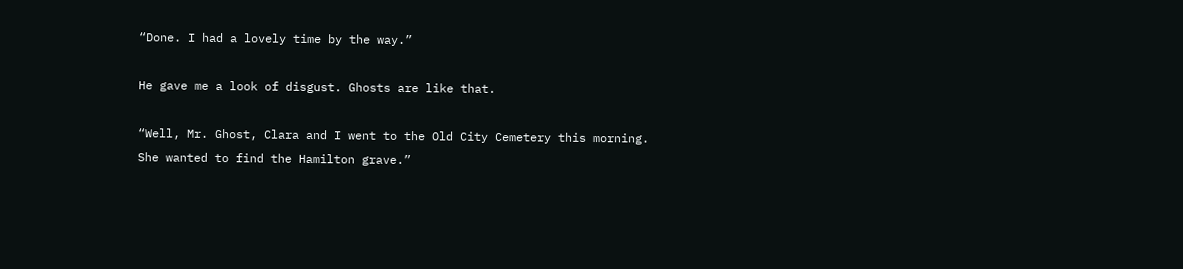“Done. I had a lovely time by the way.”

He gave me a look of disgust. Ghosts are like that.

“Well, Mr. Ghost, Clara and I went to the Old City Cemetery this morning. She wanted to find the Hamilton grave.”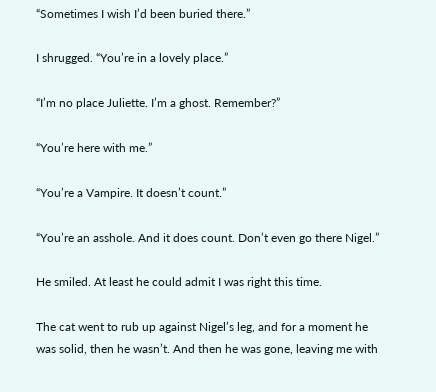“Sometimes I wish I’d been buried there.”

I shrugged. “You’re in a lovely place.”

“I’m no place Juliette. I’m a ghost. Remember?”

“You’re here with me.”

“You’re a Vampire. It doesn’t count.”

“You’re an asshole. And it does count. Don’t even go there Nigel.”

He smiled. At least he could admit I was right this time.

The cat went to rub up against Nigel’s leg, and for a moment he was solid, then he wasn’t. And then he was gone, leaving me with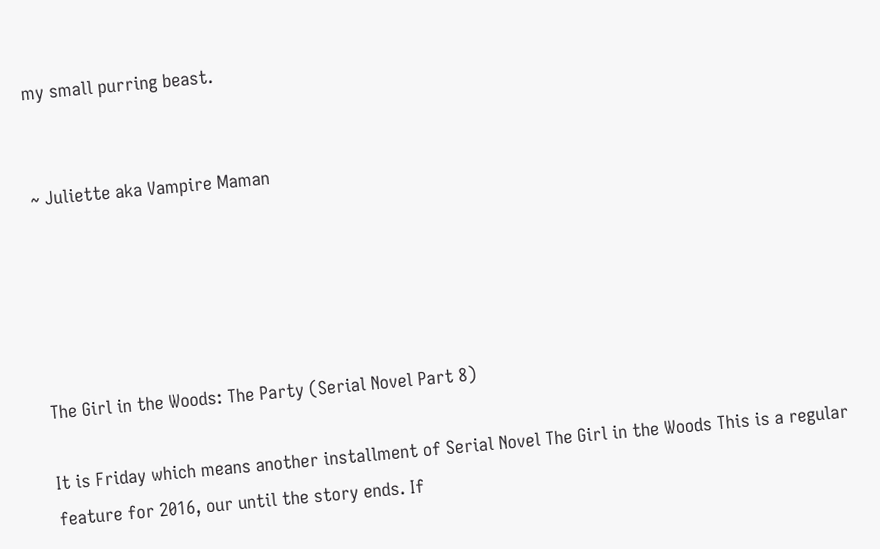my small purring beast.


~ Juliette aka Vampire Maman





The Girl in the Woods: The Party (Serial Novel Part 8)

It is Friday which means another installment of Serial Novel The Girl in the Woods This is a regular feature for 2016, our until the story ends. If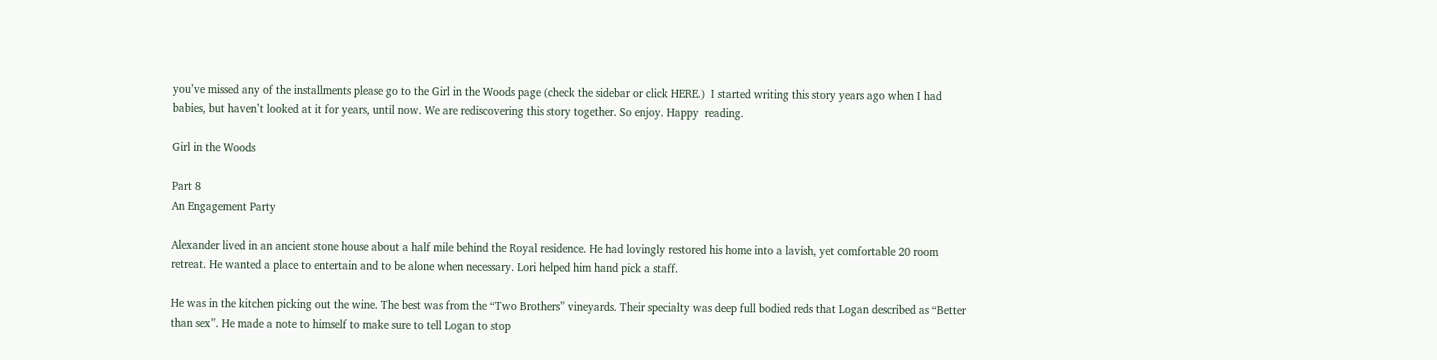you’ve missed any of the installments please go to the Girl in the Woods page (check the sidebar or click HERE.)  I started writing this story years ago when I had babies, but haven’t looked at it for years, until now. We are rediscovering this story together. So enjoy. Happy  reading.

Girl in the Woods

Part 8
An Engagement Party

Alexander lived in an ancient stone house about a half mile behind the Royal residence. He had lovingly restored his home into a lavish, yet comfortable 20 room retreat. He wanted a place to entertain and to be alone when necessary. Lori helped him hand pick a staff.

He was in the kitchen picking out the wine. The best was from the “Two Brothers” vineyards. Their specialty was deep full bodied reds that Logan described as “Better than sex”. He made a note to himself to make sure to tell Logan to stop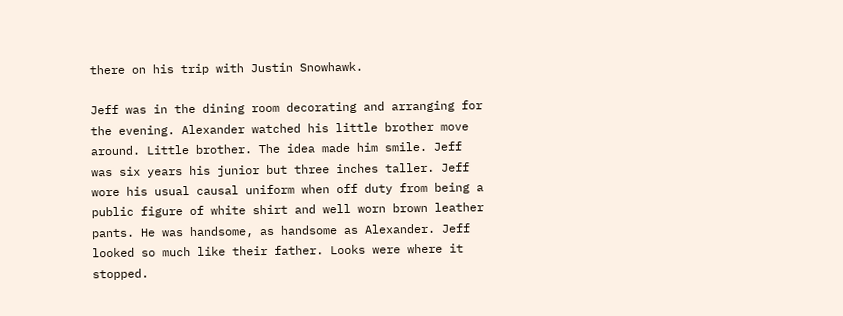there on his trip with Justin Snowhawk.

Jeff was in the dining room decorating and arranging for the evening. Alexander watched his little brother move around. Little brother. The idea made him smile. Jeff was six years his junior but three inches taller. Jeff wore his usual causal uniform when off duty from being a public figure of white shirt and well worn brown leather pants. He was handsome, as handsome as Alexander. Jeff looked so much like their father. Looks were where it stopped.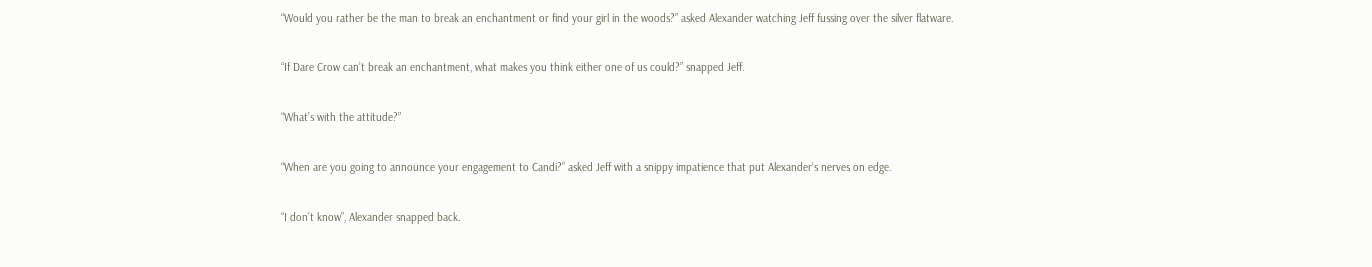“Would you rather be the man to break an enchantment or find your girl in the woods?” asked Alexander watching Jeff fussing over the silver flatware.

“If Dare Crow can’t break an enchantment, what makes you think either one of us could?” snapped Jeff.

“What’s with the attitude?”

“When are you going to announce your engagement to Candi?” asked Jeff with a snippy impatience that put Alexander’s nerves on edge.

“I don’t know”, Alexander snapped back.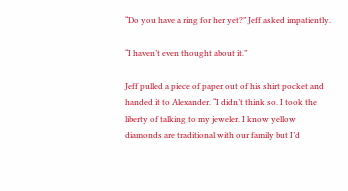“Do you have a ring for her yet?” Jeff asked impatiently.

“I haven’t even thought about it.”

Jeff pulled a piece of paper out of his shirt pocket and handed it to Alexander. “I didn’t think so. I took the liberty of talking to my jeweler. I know yellow diamonds are traditional with our family but I’d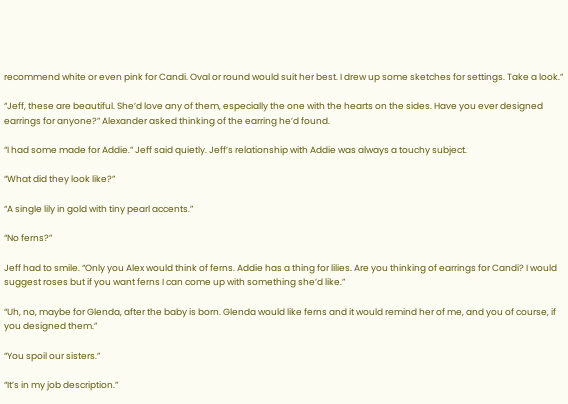recommend white or even pink for Candi. Oval or round would suit her best. I drew up some sketches for settings. Take a look.”

“Jeff, these are beautiful. She’d love any of them, especially the one with the hearts on the sides. Have you ever designed earrings for anyone?” Alexander asked thinking of the earring he’d found.

“I had some made for Addie.” Jeff said quietly. Jeff’s relationship with Addie was always a touchy subject.

“What did they look like?”

“A single lily in gold with tiny pearl accents.”

“No ferns?”

Jeff had to smile. “Only you Alex would think of ferns. Addie has a thing for lilies. Are you thinking of earrings for Candi? I would suggest roses but if you want ferns I can come up with something she’d like.”

“Uh, no, maybe for Glenda, after the baby is born. Glenda would like ferns and it would remind her of me, and you of course, if you designed them.”

“You spoil our sisters.”

“It’s in my job description.”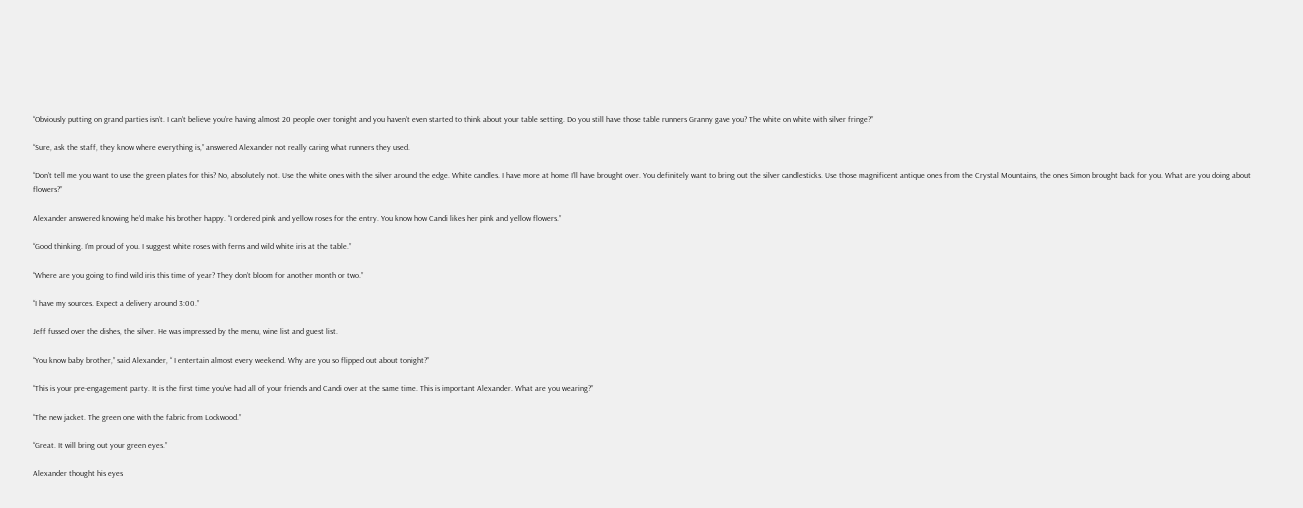“Obviously putting on grand parties isn’t. I can’t believe you’re having almost 20 people over tonight and you haven’t even started to think about your table setting. Do you still have those table runners Granny gave you? The white on white with silver fringe?”

“Sure, ask the staff, they know where everything is,” answered Alexander not really caring what runners they used.

“Don’t tell me you want to use the green plates for this? No, absolutely not. Use the white ones with the silver around the edge. White candles. I have more at home I’ll have brought over. You definitely want to bring out the silver candlesticks. Use those magnificent antique ones from the Crystal Mountains, the ones Simon brought back for you. What are you doing about flowers?”

Alexander answered knowing he’d make his brother happy. “I ordered pink and yellow roses for the entry. You know how Candi likes her pink and yellow flowers.”

“Good thinking. I’m proud of you. I suggest white roses with ferns and wild white iris at the table.”

“Where are you going to find wild iris this time of year? They don’t bloom for another month or two.”

“I have my sources. Expect a delivery around 3:00.”

Jeff fussed over the dishes, the silver. He was impressed by the menu, wine list and guest list.

“You know baby brother,” said Alexander, “ I entertain almost every weekend. Why are you so flipped out about tonight?”

“This is your pre-engagement party. It is the first time you’ve had all of your friends and Candi over at the same time. This is important Alexander. What are you wearing?”

“The new jacket. The green one with the fabric from Lockwood.”

“Great. It will bring out your green eyes.”

Alexander thought his eyes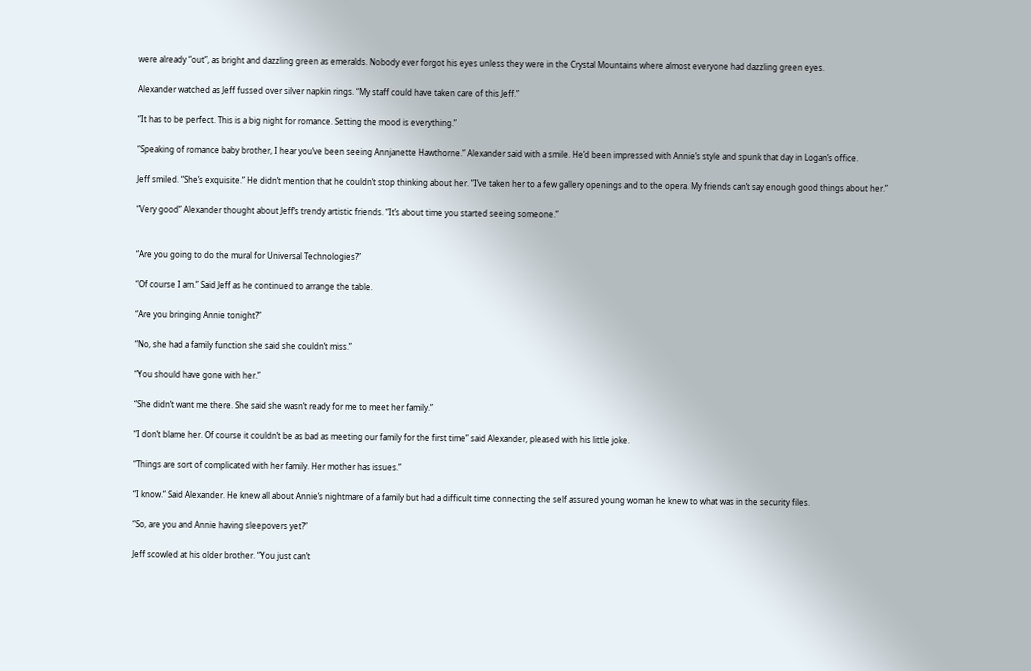were already “out”, as bright and dazzling green as emeralds. Nobody ever forgot his eyes unless they were in the Crystal Mountains where almost everyone had dazzling green eyes.

Alexander watched as Jeff fussed over silver napkin rings. “My staff could have taken care of this Jeff.”

“It has to be perfect. This is a big night for romance. Setting the mood is everything.”

“Speaking of romance baby brother, I hear you’ve been seeing Annjanette Hawthorne.” Alexander said with a smile. He’d been impressed with Annie’s style and spunk that day in Logan’s office.

Jeff smiled. “She’s exquisite.” He didn’t mention that he couldn’t stop thinking about her. ”I’ve taken her to a few gallery openings and to the opera. My friends can’t say enough good things about her.”

“Very good” Alexander thought about Jeff’s trendy artistic friends. “It’s about time you started seeing someone.”


“Are you going to do the mural for Universal Technologies?”

“Of course I am.” Said Jeff as he continued to arrange the table.

“Are you bringing Annie tonight?”

“No, she had a family function she said she couldn’t miss.”

“You should have gone with her.”

“She didn’t want me there. She said she wasn’t ready for me to meet her family.”

“I don’t blame her. Of course it couldn’t be as bad as meeting our family for the first time” said Alexander, pleased with his little joke.

“Things are sort of complicated with her family. Her mother has issues.”

“I know.” Said Alexander. He knew all about Annie’s nightmare of a family but had a difficult time connecting the self assured young woman he knew to what was in the security files.

“So, are you and Annie having sleepovers yet?”

Jeff scowled at his older brother. “You just can’t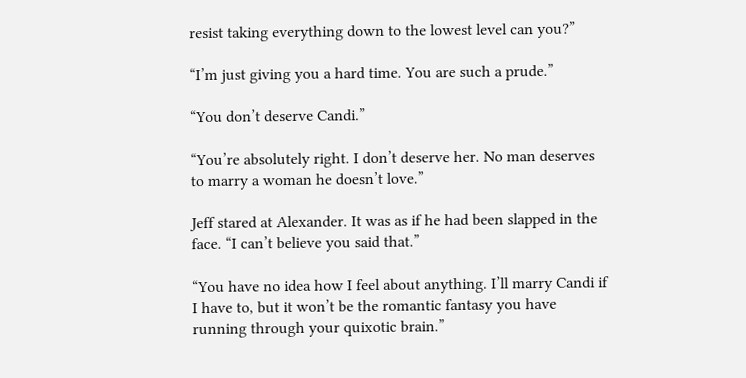resist taking everything down to the lowest level can you?”

“I’m just giving you a hard time. You are such a prude.”

“You don’t deserve Candi.”

“You’re absolutely right. I don’t deserve her. No man deserves to marry a woman he doesn’t love.”

Jeff stared at Alexander. It was as if he had been slapped in the face. “I can’t believe you said that.”

“You have no idea how I feel about anything. I’ll marry Candi if I have to, but it won’t be the romantic fantasy you have running through your quixotic brain.”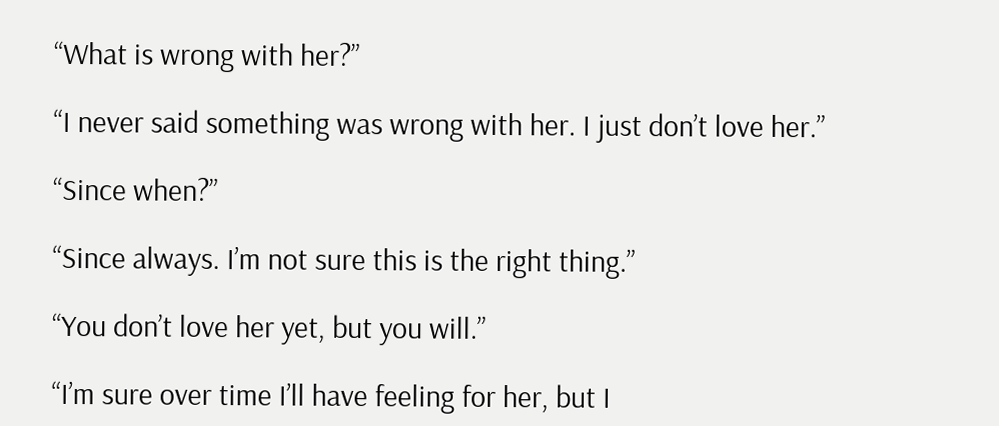“What is wrong with her?”

“I never said something was wrong with her. I just don’t love her.”

“Since when?”

“Since always. I’m not sure this is the right thing.”

“You don’t love her yet, but you will.”

“I’m sure over time I’ll have feeling for her, but I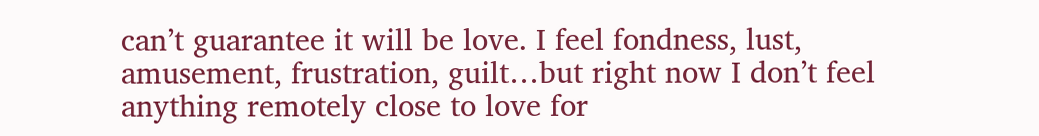can’t guarantee it will be love. I feel fondness, lust, amusement, frustration, guilt…but right now I don’t feel anything remotely close to love for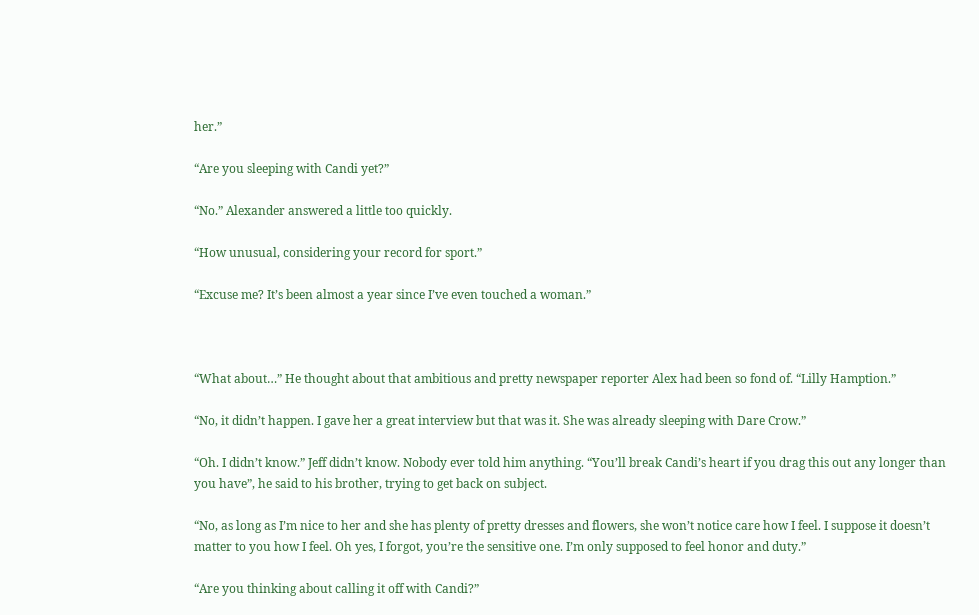her.”

“Are you sleeping with Candi yet?”

“No.” Alexander answered a little too quickly.

“How unusual, considering your record for sport.”

“Excuse me? It’s been almost a year since I’ve even touched a woman.”



“What about…” He thought about that ambitious and pretty newspaper reporter Alex had been so fond of. “Lilly Hamption.”

“No, it didn’t happen. I gave her a great interview but that was it. She was already sleeping with Dare Crow.”

“Oh. I didn’t know.” Jeff didn’t know. Nobody ever told him anything. “You’ll break Candi’s heart if you drag this out any longer than you have”, he said to his brother, trying to get back on subject.

“No, as long as I’m nice to her and she has plenty of pretty dresses and flowers, she won’t notice care how I feel. I suppose it doesn’t matter to you how I feel. Oh yes, I forgot, you’re the sensitive one. I’m only supposed to feel honor and duty.”

“Are you thinking about calling it off with Candi?”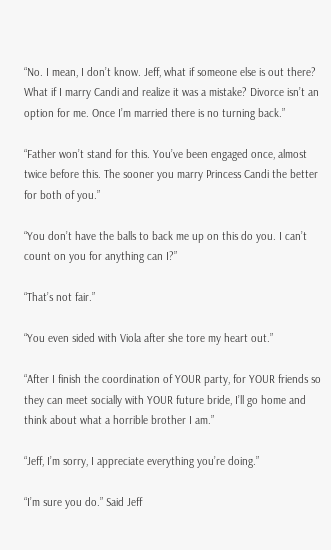“No. I mean, I don’t know. Jeff, what if someone else is out there? What if I marry Candi and realize it was a mistake? Divorce isn’t an option for me. Once I’m married there is no turning back.”

“Father won’t stand for this. You’ve been engaged once, almost twice before this. The sooner you marry Princess Candi the better for both of you.”

“You don’t have the balls to back me up on this do you. I can’t count on you for anything can I?”

“That’s not fair.”

“You even sided with Viola after she tore my heart out.”

“After I finish the coordination of YOUR party, for YOUR friends so they can meet socially with YOUR future bride, I’ll go home and think about what a horrible brother I am.”

“Jeff, I’m sorry, I appreciate everything you’re doing.”

“I’m sure you do.” Said Jeff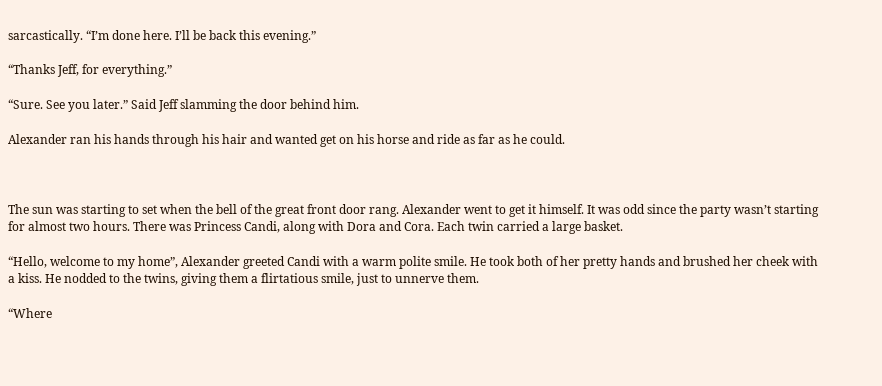sarcastically. “I’m done here. I’ll be back this evening.”

“Thanks Jeff, for everything.”

“Sure. See you later.” Said Jeff slamming the door behind him.

Alexander ran his hands through his hair and wanted get on his horse and ride as far as he could.



The sun was starting to set when the bell of the great front door rang. Alexander went to get it himself. It was odd since the party wasn’t starting for almost two hours. There was Princess Candi, along with Dora and Cora. Each twin carried a large basket.

“Hello, welcome to my home”, Alexander greeted Candi with a warm polite smile. He took both of her pretty hands and brushed her cheek with a kiss. He nodded to the twins, giving them a flirtatious smile, just to unnerve them.

“Where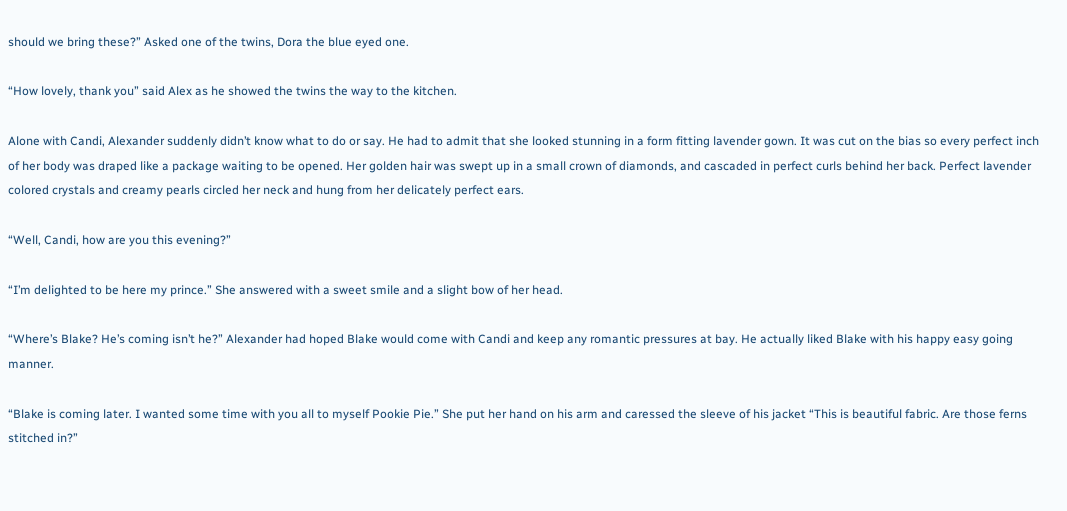should we bring these?” Asked one of the twins, Dora the blue eyed one.

“How lovely, thank you” said Alex as he showed the twins the way to the kitchen.

Alone with Candi, Alexander suddenly didn’t know what to do or say. He had to admit that she looked stunning in a form fitting lavender gown. It was cut on the bias so every perfect inch of her body was draped like a package waiting to be opened. Her golden hair was swept up in a small crown of diamonds, and cascaded in perfect curls behind her back. Perfect lavender colored crystals and creamy pearls circled her neck and hung from her delicately perfect ears.

“Well, Candi, how are you this evening?”

“I’m delighted to be here my prince.” She answered with a sweet smile and a slight bow of her head.

“Where’s Blake? He’s coming isn’t he?” Alexander had hoped Blake would come with Candi and keep any romantic pressures at bay. He actually liked Blake with his happy easy going manner.

“Blake is coming later. I wanted some time with you all to myself Pookie Pie.” She put her hand on his arm and caressed the sleeve of his jacket “This is beautiful fabric. Are those ferns stitched in?”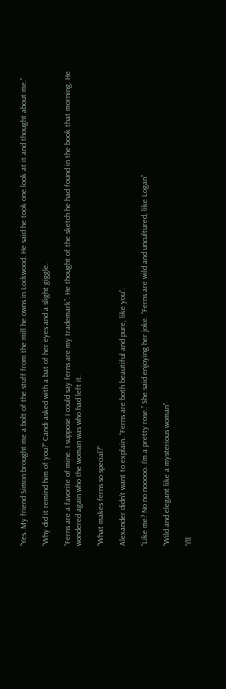“Yes. My friend Simon brought me a bolt of the stuff from the mill he owns in Lockwood. He said he took one look at it and thought about me.”

“Why did it remind him of you?” Candi asked with a bat of her eyes and a slight giggle.

“Ferns are a favorite of mine. I suppose I could say ferns are my trademark”. He thought of the sketch he had found in the book that morning. He wondered again who the woman was who had left it.

“What makes ferns so special?”

Alexander didn’t want to explain. “Ferns are both beautiful and pure, like you”.

“Like me? No no nooooo. I’m a pretty rose.” She said enjoying her joke. “Ferns are wild and uncultured, like Logan”

“Wild and elegant like a mysterious woman”

“I’ll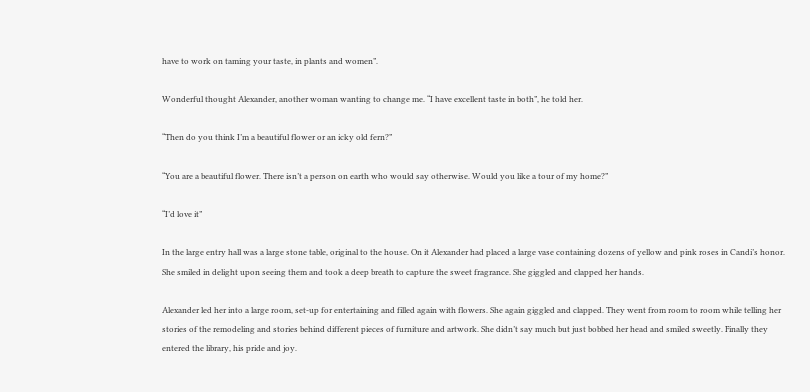have to work on taming your taste, in plants and women”.

Wonderful thought Alexander, another woman wanting to change me. “I have excellent taste in both”, he told her.

“Then do you think I’m a beautiful flower or an icky old fern?”

“You are a beautiful flower. There isn’t a person on earth who would say otherwise. Would you like a tour of my home?”

“I’d love it”

In the large entry hall was a large stone table, original to the house. On it Alexander had placed a large vase containing dozens of yellow and pink roses in Candi’s honor. She smiled in delight upon seeing them and took a deep breath to capture the sweet fragrance. She giggled and clapped her hands.

Alexander led her into a large room, set-up for entertaining and filled again with flowers. She again giggled and clapped. They went from room to room while telling her stories of the remodeling and stories behind different pieces of furniture and artwork. She didn’t say much but just bobbed her head and smiled sweetly. Finally they entered the library, his pride and joy.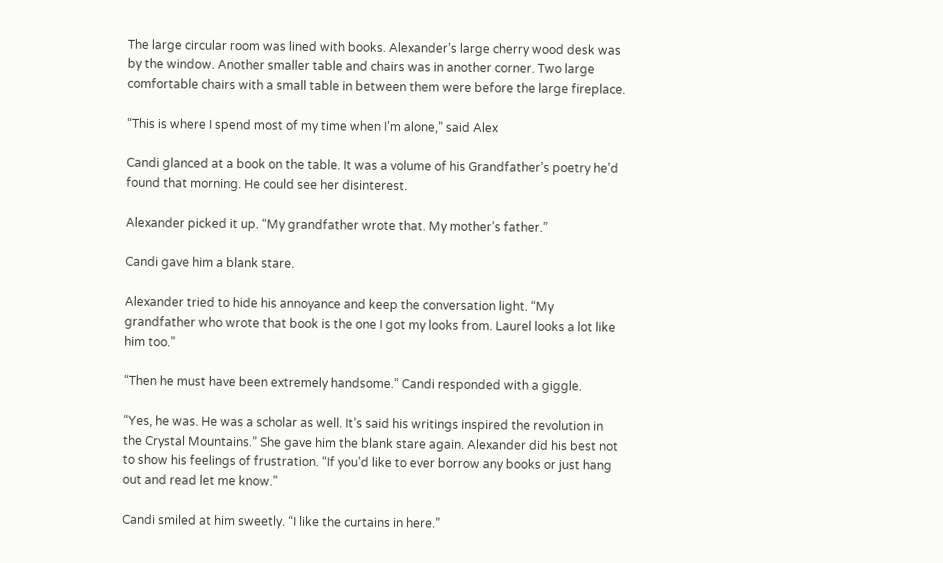The large circular room was lined with books. Alexander’s large cherry wood desk was by the window. Another smaller table and chairs was in another corner. Two large comfortable chairs with a small table in between them were before the large fireplace.

“This is where I spend most of my time when I’m alone,” said Alex

Candi glanced at a book on the table. It was a volume of his Grandfather’s poetry he’d found that morning. He could see her disinterest.

Alexander picked it up. “My grandfather wrote that. My mother’s father.”

Candi gave him a blank stare.

Alexander tried to hide his annoyance and keep the conversation light. “My grandfather who wrote that book is the one I got my looks from. Laurel looks a lot like him too.”

“Then he must have been extremely handsome.” Candi responded with a giggle.

“Yes, he was. He was a scholar as well. It’s said his writings inspired the revolution in the Crystal Mountains.” She gave him the blank stare again. Alexander did his best not to show his feelings of frustration. “If you’d like to ever borrow any books or just hang out and read let me know.”

Candi smiled at him sweetly. “I like the curtains in here.”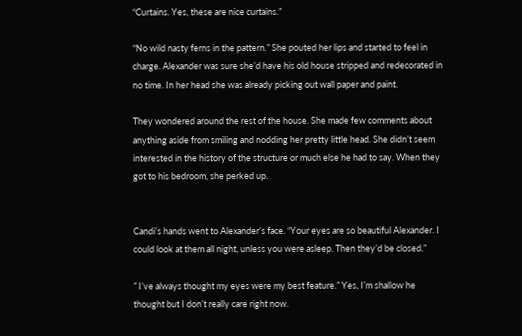“Curtains. Yes, these are nice curtains.”

“No wild nasty ferns in the pattern.” She pouted her lips and started to feel in charge. Alexander was sure she’d have his old house stripped and redecorated in no time. In her head she was already picking out wall paper and paint.

They wondered around the rest of the house. She made few comments about anything aside from smiling and nodding her pretty little head. She didn’t seem interested in the history of the structure or much else he had to say. When they got to his bedroom, she perked up.


Candi’s hands went to Alexander’s face. “Your eyes are so beautiful Alexander. I could look at them all night, unless you were asleep. Then they’d be closed.”

” I’ve always thought my eyes were my best feature.” Yes, I’m shallow he thought but I don’t really care right now.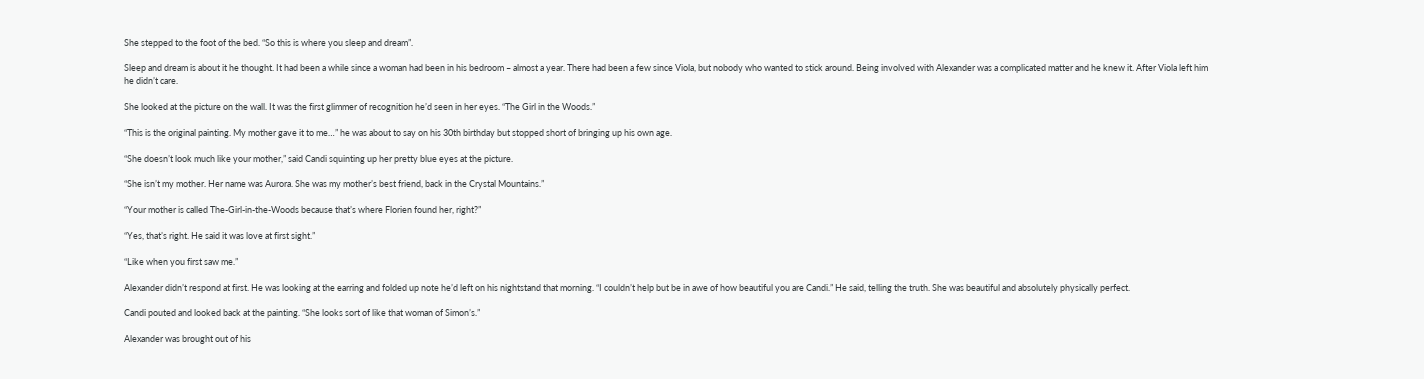She stepped to the foot of the bed. “So this is where you sleep and dream”.

Sleep and dream is about it he thought. It had been a while since a woman had been in his bedroom – almost a year. There had been a few since Viola, but nobody who wanted to stick around. Being involved with Alexander was a complicated matter and he knew it. After Viola left him he didn’t care.

She looked at the picture on the wall. It was the first glimmer of recognition he’d seen in her eyes. “The Girl in the Woods.”

“This is the original painting. My mother gave it to me…” he was about to say on his 30th birthday but stopped short of bringing up his own age.

“She doesn’t look much like your mother,” said Candi squinting up her pretty blue eyes at the picture.

“She isn’t my mother. Her name was Aurora. She was my mother’s best friend, back in the Crystal Mountains.”

“Your mother is called The-Girl-in-the-Woods because that’s where Florien found her, right?”

“Yes, that’s right. He said it was love at first sight.”

“Like when you first saw me.”

Alexander didn’t respond at first. He was looking at the earring and folded up note he’d left on his nightstand that morning. “I couldn’t help but be in awe of how beautiful you are Candi.” He said, telling the truth. She was beautiful and absolutely physically perfect.

Candi pouted and looked back at the painting. “She looks sort of like that woman of Simon’s.”

Alexander was brought out of his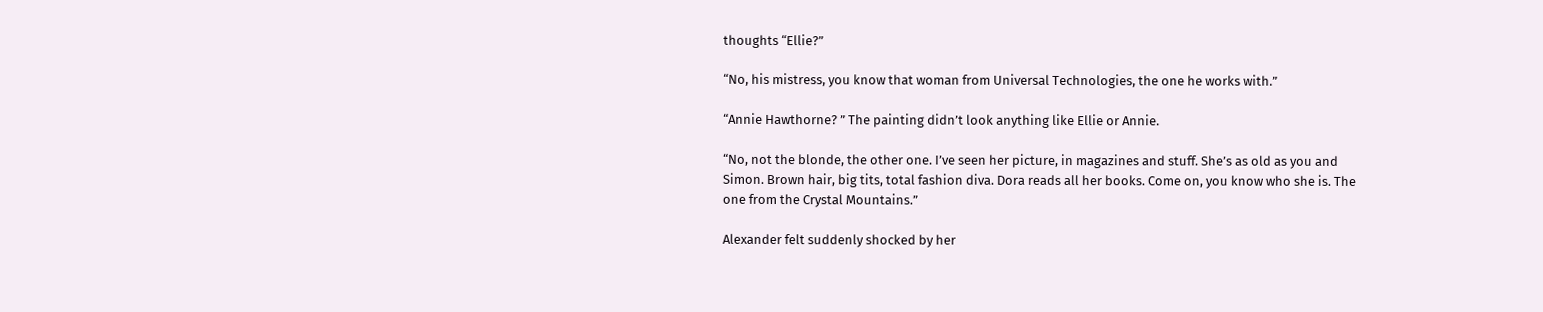thoughts “Ellie?”

“No, his mistress, you know that woman from Universal Technologies, the one he works with.”

“Annie Hawthorne? ” The painting didn’t look anything like Ellie or Annie.

“No, not the blonde, the other one. I’ve seen her picture, in magazines and stuff. She’s as old as you and Simon. Brown hair, big tits, total fashion diva. Dora reads all her books. Come on, you know who she is. The one from the Crystal Mountains.”

Alexander felt suddenly shocked by her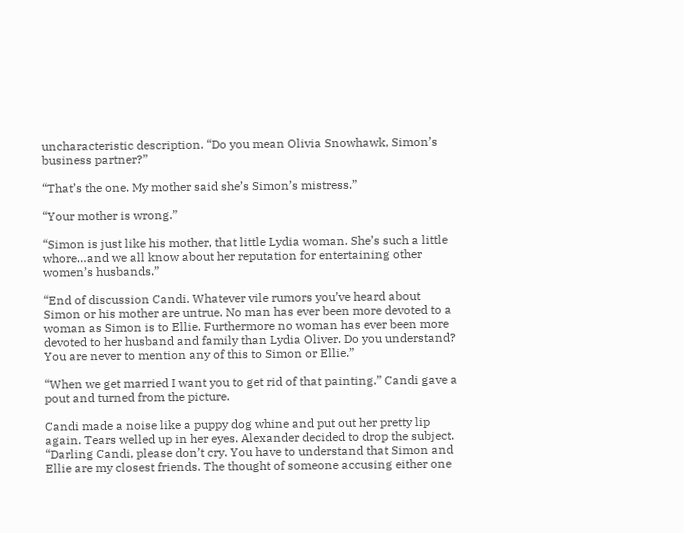uncharacteristic description. “Do you mean Olivia Snowhawk, Simon’s business partner?”

“That’s the one. My mother said she’s Simon’s mistress.”

“Your mother is wrong.”

“Simon is just like his mother, that little Lydia woman. She’s such a little whore…and we all know about her reputation for entertaining other women’s husbands.”

“End of discussion Candi. Whatever vile rumors you’ve heard about Simon or his mother are untrue. No man has ever been more devoted to a woman as Simon is to Ellie. Furthermore no woman has ever been more devoted to her husband and family than Lydia Oliver. Do you understand? You are never to mention any of this to Simon or Ellie.”

“When we get married I want you to get rid of that painting.” Candi gave a pout and turned from the picture.

Candi made a noise like a puppy dog whine and put out her pretty lip again. Tears welled up in her eyes. Alexander decided to drop the subject. “Darling Candi, please don’t cry. You have to understand that Simon and Ellie are my closest friends. The thought of someone accusing either one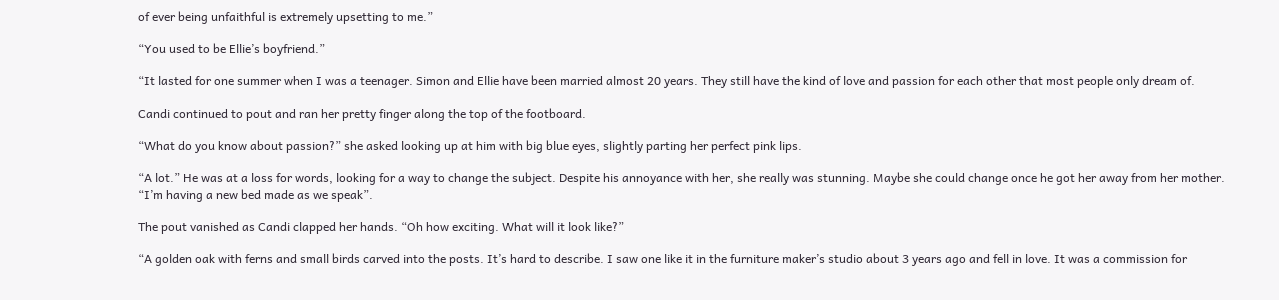of ever being unfaithful is extremely upsetting to me.”

“You used to be Ellie’s boyfriend.”

“It lasted for one summer when I was a teenager. Simon and Ellie have been married almost 20 years. They still have the kind of love and passion for each other that most people only dream of.

Candi continued to pout and ran her pretty finger along the top of the footboard.

“What do you know about passion?” she asked looking up at him with big blue eyes, slightly parting her perfect pink lips.

“A lot.” He was at a loss for words, looking for a way to change the subject. Despite his annoyance with her, she really was stunning. Maybe she could change once he got her away from her mother. “I’m having a new bed made as we speak”.

The pout vanished as Candi clapped her hands. “Oh how exciting. What will it look like?”

“A golden oak with ferns and small birds carved into the posts. It’s hard to describe. I saw one like it in the furniture maker’s studio about 3 years ago and fell in love. It was a commission for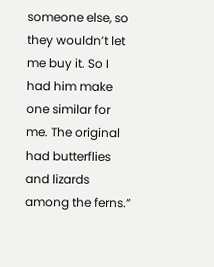someone else, so they wouldn’t let me buy it. So I had him make one similar for me. The original had butterflies and lizards among the ferns.”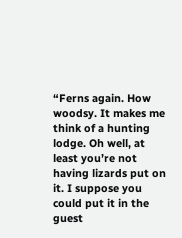“Ferns again. How woodsy. It makes me think of a hunting lodge. Oh well, at least you’re not having lizards put on it. I suppose you could put it in the guest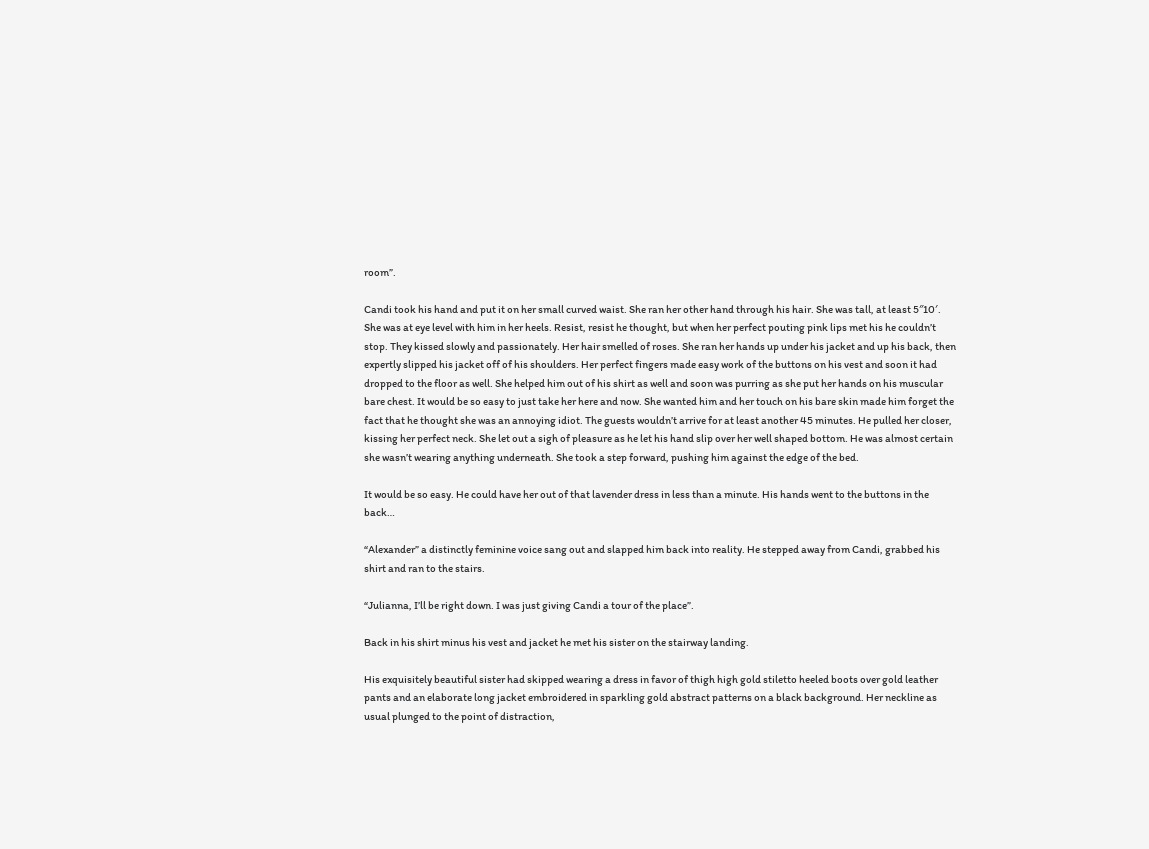room”.

Candi took his hand and put it on her small curved waist. She ran her other hand through his hair. She was tall, at least 5″10′. She was at eye level with him in her heels. Resist, resist he thought, but when her perfect pouting pink lips met his he couldn’t stop. They kissed slowly and passionately. Her hair smelled of roses. She ran her hands up under his jacket and up his back, then expertly slipped his jacket off of his shoulders. Her perfect fingers made easy work of the buttons on his vest and soon it had dropped to the floor as well. She helped him out of his shirt as well and soon was purring as she put her hands on his muscular bare chest. It would be so easy to just take her here and now. She wanted him and her touch on his bare skin made him forget the fact that he thought she was an annoying idiot. The guests wouldn’t arrive for at least another 45 minutes. He pulled her closer, kissing her perfect neck. She let out a sigh of pleasure as he let his hand slip over her well shaped bottom. He was almost certain she wasn’t wearing anything underneath. She took a step forward, pushing him against the edge of the bed.

It would be so easy. He could have her out of that lavender dress in less than a minute. His hands went to the buttons in the back…

“Alexander” a distinctly feminine voice sang out and slapped him back into reality. He stepped away from Candi, grabbed his shirt and ran to the stairs.

“Julianna, I’ll be right down. I was just giving Candi a tour of the place”.

Back in his shirt minus his vest and jacket he met his sister on the stairway landing.

His exquisitely beautiful sister had skipped wearing a dress in favor of thigh high gold stiletto heeled boots over gold leather pants and an elaborate long jacket embroidered in sparkling gold abstract patterns on a black background. Her neckline as usual plunged to the point of distraction,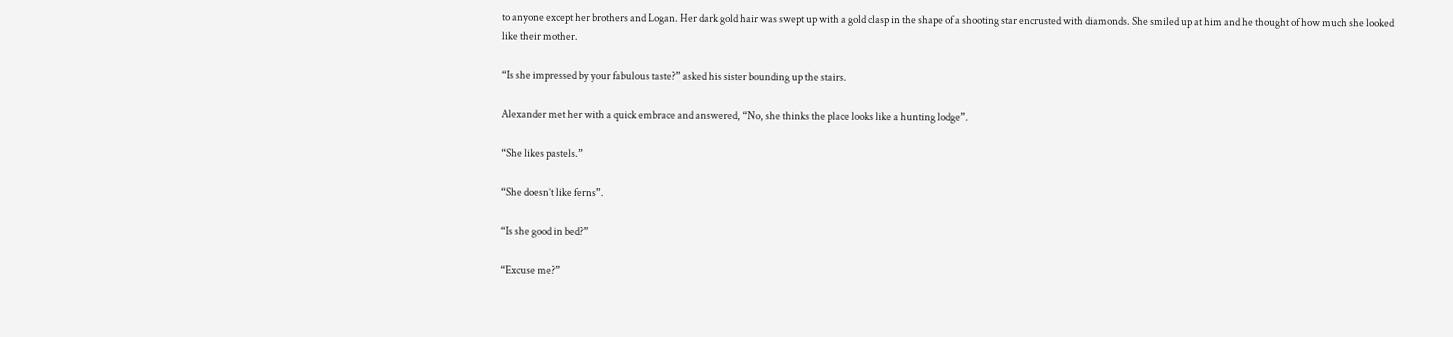to anyone except her brothers and Logan. Her dark gold hair was swept up with a gold clasp in the shape of a shooting star encrusted with diamonds. She smiled up at him and he thought of how much she looked like their mother.

“Is she impressed by your fabulous taste?” asked his sister bounding up the stairs.

Alexander met her with a quick embrace and answered, “No, she thinks the place looks like a hunting lodge”.

“She likes pastels.”

“She doesn’t like ferns”.

“Is she good in bed?”

“Excuse me?”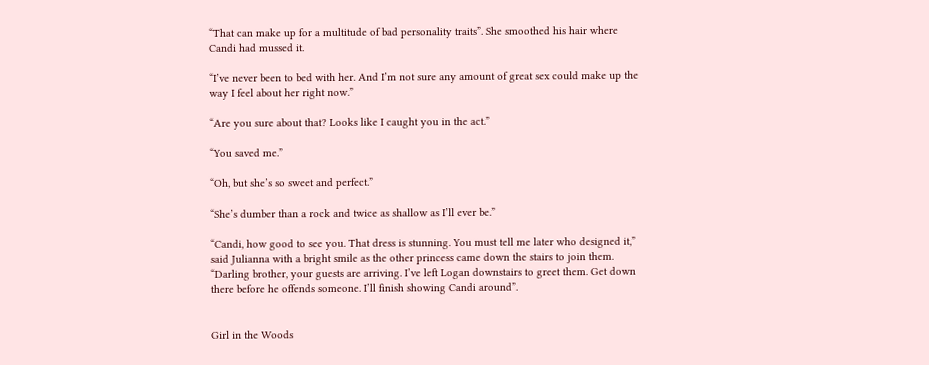“That can make up for a multitude of bad personality traits”. She smoothed his hair where Candi had mussed it.

“I’ve never been to bed with her. And I’m not sure any amount of great sex could make up the way I feel about her right now.”

“Are you sure about that? Looks like I caught you in the act.”

“You saved me.”

“Oh, but she’s so sweet and perfect.”

“She’s dumber than a rock and twice as shallow as I’ll ever be.”

“Candi, how good to see you. That dress is stunning. You must tell me later who designed it,” said Julianna with a bright smile as the other princess came down the stairs to join them. “Darling brother, your guests are arriving. I’ve left Logan downstairs to greet them. Get down there before he offends someone. I’ll finish showing Candi around”.


Girl in the Woods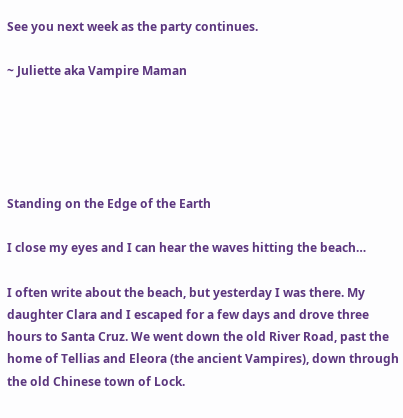See you next week as the party continues.

~ Juliette aka Vampire Maman





Standing on the Edge of the Earth

I close my eyes and I can hear the waves hitting the beach…

I often write about the beach, but yesterday I was there. My daughter Clara and I escaped for a few days and drove three hours to Santa Cruz. We went down the old River Road, past the home of Tellias and Eleora (the ancient Vampires), down through the old Chinese town of Lock.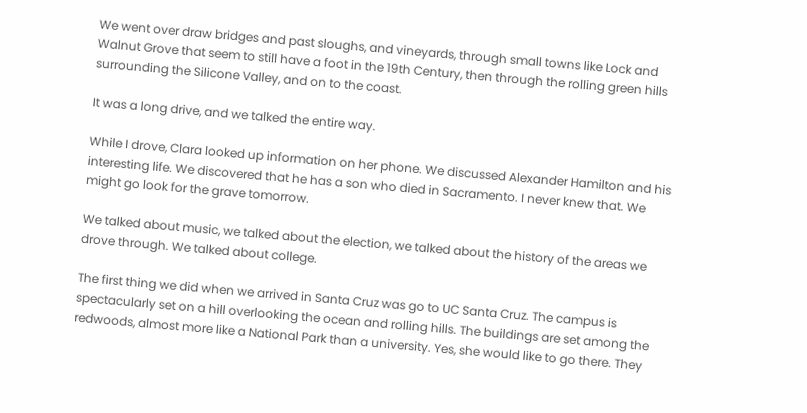We went over draw bridges and past sloughs, and vineyards, through small towns like Lock and Walnut Grove that seem to still have a foot in the 19th Century, then through the rolling green hills surrounding the Silicone Valley, and on to the coast.

It was a long drive, and we talked the entire way.

While I drove, Clara looked up information on her phone. We discussed Alexander Hamilton and his interesting life. We discovered that he has a son who died in Sacramento. I never knew that. We might go look for the grave tomorrow.

We talked about music, we talked about the election, we talked about the history of the areas we drove through. We talked about college.

The first thing we did when we arrived in Santa Cruz was go to UC Santa Cruz. The campus is spectacularly set on a hill overlooking the ocean and rolling hills. The buildings are set among the redwoods, almost more like a National Park than a university. Yes, she would like to go there. They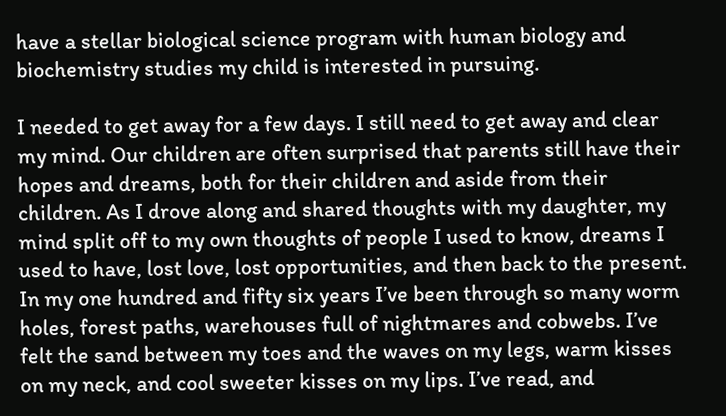have a stellar biological science program with human biology and biochemistry studies my child is interested in pursuing.

I needed to get away for a few days. I still need to get away and clear my mind. Our children are often surprised that parents still have their hopes and dreams, both for their children and aside from their children. As I drove along and shared thoughts with my daughter, my mind split off to my own thoughts of people I used to know, dreams I used to have, lost love, lost opportunities, and then back to the present. In my one hundred and fifty six years I’ve been through so many worm holes, forest paths, warehouses full of nightmares and cobwebs. I’ve felt the sand between my toes and the waves on my legs, warm kisses on my neck, and cool sweeter kisses on my lips. I’ve read, and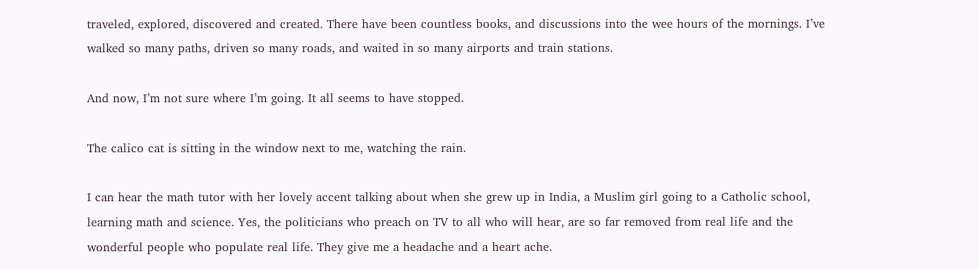traveled, explored, discovered and created. There have been countless books, and discussions into the wee hours of the mornings. I’ve walked so many paths, driven so many roads, and waited in so many airports and train stations.

And now, I’m not sure where I’m going. It all seems to have stopped.

The calico cat is sitting in the window next to me, watching the rain.

I can hear the math tutor with her lovely accent talking about when she grew up in India, a Muslim girl going to a Catholic school, learning math and science. Yes, the politicians who preach on TV to all who will hear, are so far removed from real life and the wonderful people who populate real life. They give me a headache and a heart ache.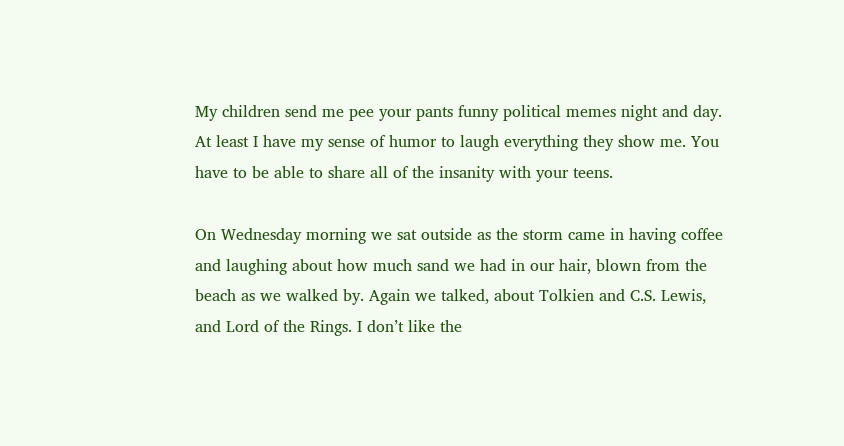My children send me pee your pants funny political memes night and day. At least I have my sense of humor to laugh everything they show me. You have to be able to share all of the insanity with your teens.

On Wednesday morning we sat outside as the storm came in having coffee and laughing about how much sand we had in our hair, blown from the beach as we walked by. Again we talked, about Tolkien and C.S. Lewis, and Lord of the Rings. I don’t like the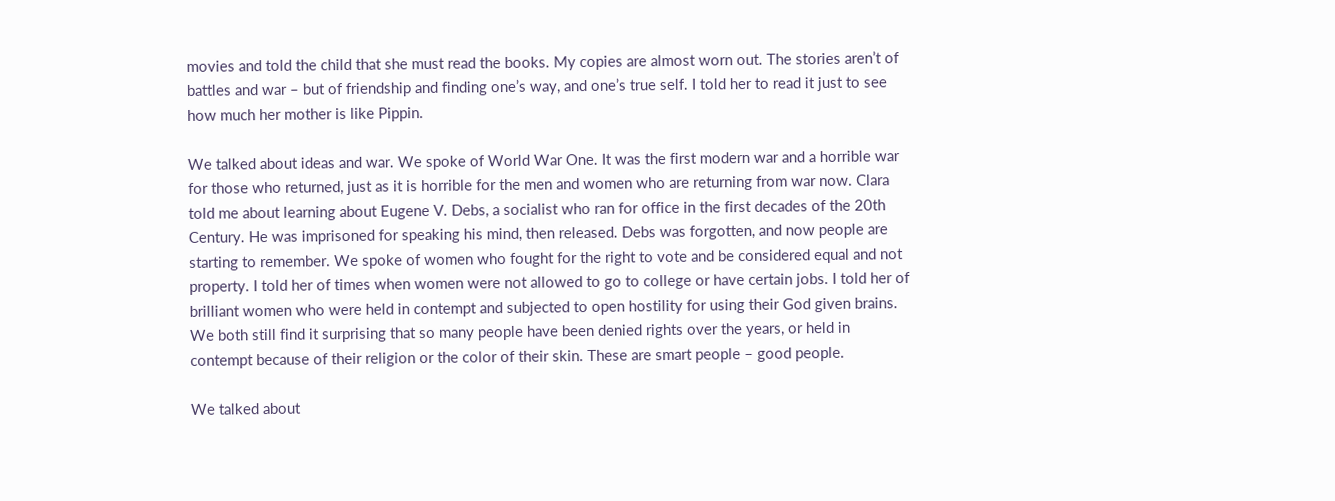movies and told the child that she must read the books. My copies are almost worn out. The stories aren’t of battles and war – but of friendship and finding one’s way, and one’s true self. I told her to read it just to see how much her mother is like Pippin.

We talked about ideas and war. We spoke of World War One. It was the first modern war and a horrible war for those who returned, just as it is horrible for the men and women who are returning from war now. Clara told me about learning about Eugene V. Debs, a socialist who ran for office in the first decades of the 20th Century. He was imprisoned for speaking his mind, then released. Debs was forgotten, and now people are starting to remember. We spoke of women who fought for the right to vote and be considered equal and not property. I told her of times when women were not allowed to go to college or have certain jobs. I told her of brilliant women who were held in contempt and subjected to open hostility for using their God given brains. We both still find it surprising that so many people have been denied rights over the years, or held in contempt because of their religion or the color of their skin. These are smart people – good people.

We talked about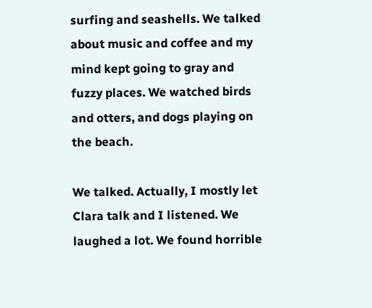surfing and seashells. We talked about music and coffee and my mind kept going to gray and fuzzy places. We watched birds and otters, and dogs playing on the beach.

We talked. Actually, I mostly let Clara talk and I listened. We laughed a lot. We found horrible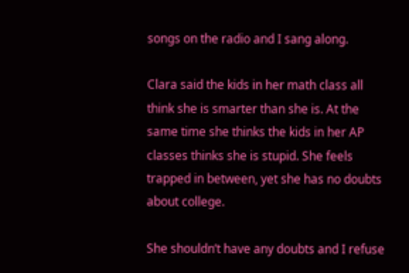songs on the radio and I sang along.

Clara said the kids in her math class all think she is smarter than she is. At the same time she thinks the kids in her AP classes thinks she is stupid. She feels trapped in between, yet she has no doubts about college.

She shouldn’t have any doubts and I refuse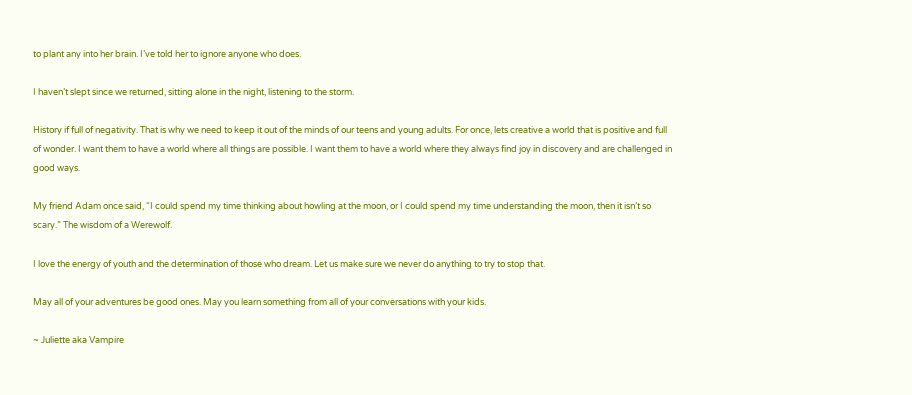to plant any into her brain. I’ve told her to ignore anyone who does.

I haven’t slept since we returned, sitting alone in the night, listening to the storm.

History if full of negativity. That is why we need to keep it out of the minds of our teens and young adults. For once, lets creative a world that is positive and full of wonder. I want them to have a world where all things are possible. I want them to have a world where they always find joy in discovery and are challenged in good ways.

My friend Adam once said, “I could spend my time thinking about howling at the moon, or I could spend my time understanding the moon, then it isn’t so scary.” The wisdom of a Werewolf.

I love the energy of youth and the determination of those who dream. Let us make sure we never do anything to try to stop that.

May all of your adventures be good ones. May you learn something from all of your conversations with your kids.

~ Juliette aka Vampire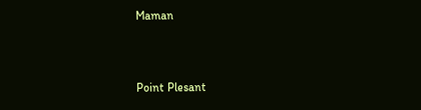Maman


Point Plesant